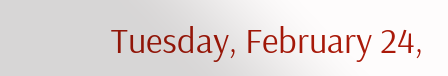Tuesday, February 24,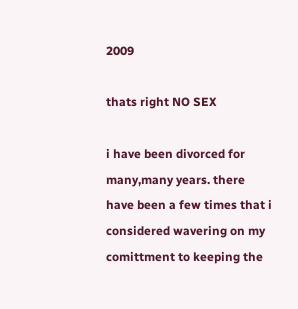2009

thats right NO SEX

i have been divorced for many,many years. there have been a few times that i considered wavering on my comittment to keeping the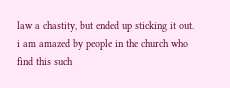law a chastity, but ended up sticking it out. i am amazed by people in the church who find this such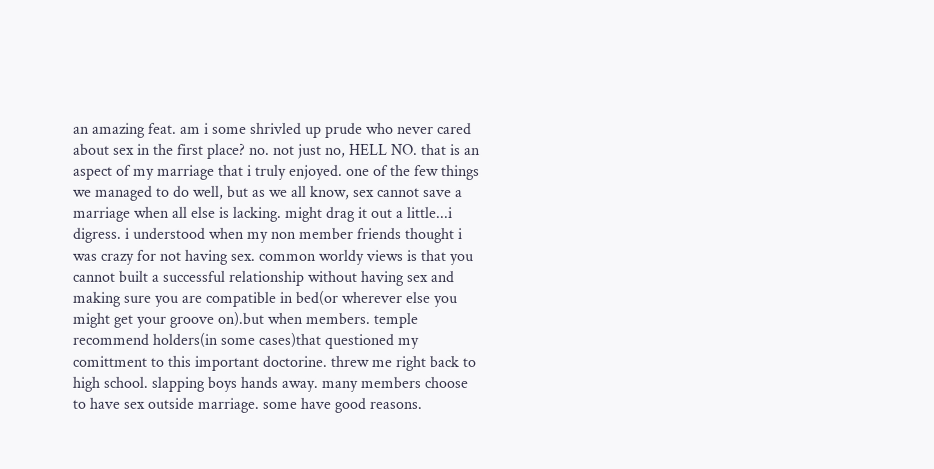an amazing feat. am i some shrivled up prude who never cared about sex in the first place? no. not just no, HELL NO. that is an aspect of my marriage that i truly enjoyed. one of the few things we managed to do well, but as we all know, sex cannot save a marriage when all else is lacking. might drag it out a little...i digress. i understood when my non member friends thought i was crazy for not having sex. common worldy views is that you cannot built a successful relationship without having sex and making sure you are compatible in bed(or wherever else you might get your groove on).but when members. temple recommend holders(in some cases)that questioned my comittment to this important doctorine. threw me right back to high school. slapping boys hands away. many members choose to have sex outside marriage. some have good reasons.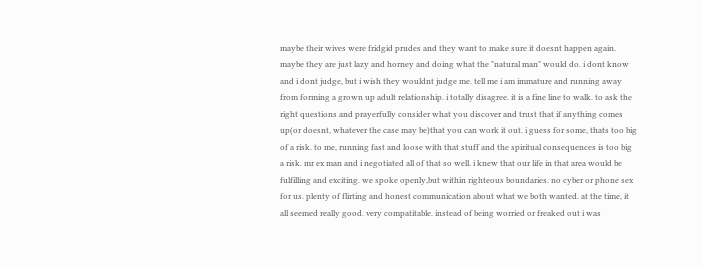maybe their wives were fridgid prudes and they want to make sure it doesnt happen again. maybe they are just lazy and horney and doing what the "natural man" would do. i dont know and i dont judge, but i wish they wouldnt judge me. tell me i am immature and running away from forming a grown up adult relationship. i totally disagree. it is a fine line to walk. to ask the right questions and prayerfully consider what you discover and trust that if anything comes up(or doesnt, whatever the case may be)that you can work it out. i guess for some, thats too big of a risk. to me, running fast and loose with that stuff and the spiritual consequences is too big a risk. mr ex man and i negotiated all of that so well. i knew that our life in that area would be fulfilling and exciting. we spoke openly,but within righteous boundaries. no cyber or phone sex for us. plenty of flirting and honest communication about what we both wanted. at the time, it all seemed really good. very compatitable. instead of being worried or freaked out i was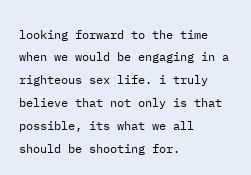looking forward to the time when we would be engaging in a righteous sex life. i truly believe that not only is that possible, its what we all should be shooting for.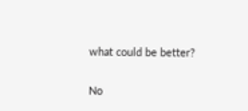what could be better?

No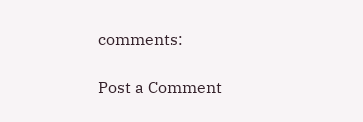comments:

Post a Comment